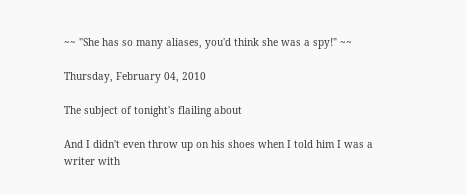~~ "She has so many aliases, you'd think she was a spy!" ~~

Thursday, February 04, 2010

The subject of tonight's flailing about

And I didn't even throw up on his shoes when I told him I was a writer with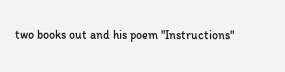two books out and his poem "Instructions"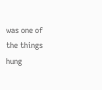was one of the things hung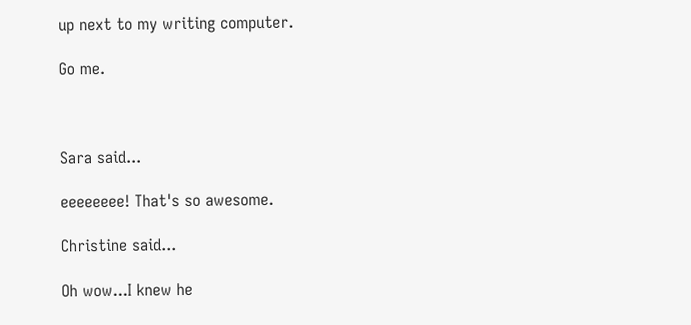up next to my writing computer.

Go me.



Sara said...

eeeeeeee! That's so awesome.

Christine said...

Oh wow...I knew he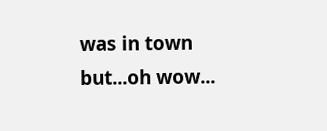was in town but...oh wow...